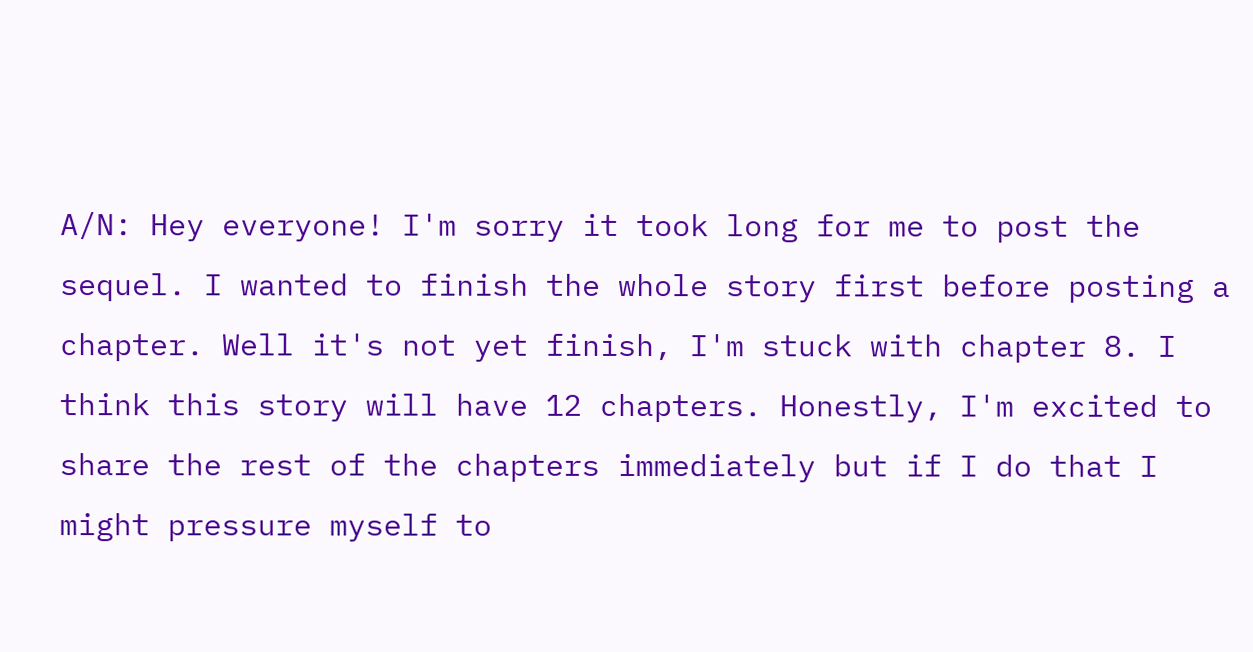A/N: Hey everyone! I'm sorry it took long for me to post the sequel. I wanted to finish the whole story first before posting a chapter. Well it's not yet finish, I'm stuck with chapter 8. I think this story will have 12 chapters. Honestly, I'm excited to share the rest of the chapters immediately but if I do that I might pressure myself to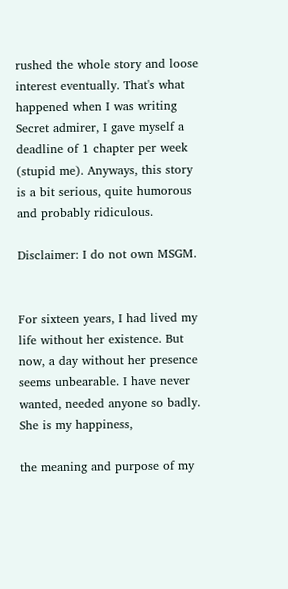rushed the whole story and loose interest eventually. That's what happened when I was writing Secret admirer, I gave myself a deadline of 1 chapter per week (stupid me). Anyways, this story is a bit serious, quite humorous and probably ridiculous.

Disclaimer: I do not own MSGM.


For sixteen years, I had lived my life without her existence. But now, a day without her presence seems unbearable. I have never wanted, needed anyone so badly. She is my happiness,

the meaning and purpose of my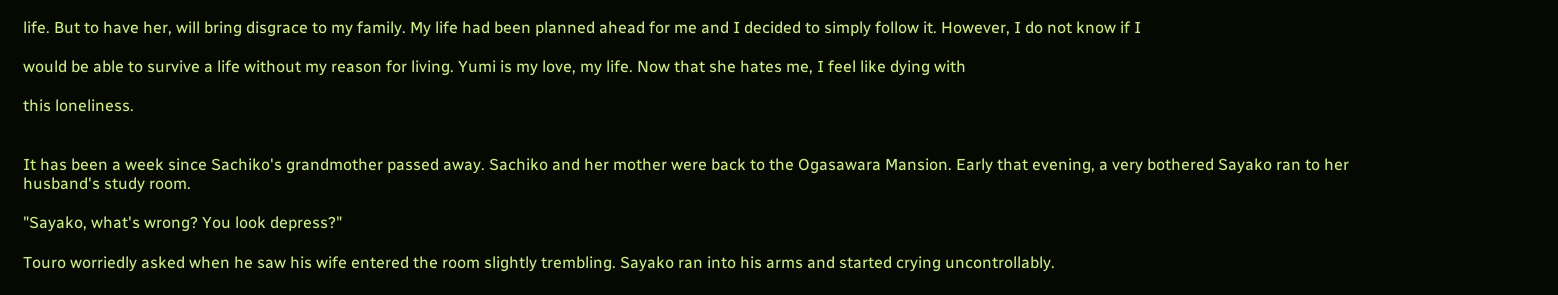life. But to have her, will bring disgrace to my family. My life had been planned ahead for me and I decided to simply follow it. However, I do not know if I

would be able to survive a life without my reason for living. Yumi is my love, my life. Now that she hates me, I feel like dying with

this loneliness.


It has been a week since Sachiko's grandmother passed away. Sachiko and her mother were back to the Ogasawara Mansion. Early that evening, a very bothered Sayako ran to her husband's study room.

"Sayako, what's wrong? You look depress?"

Touro worriedly asked when he saw his wife entered the room slightly trembling. Sayako ran into his arms and started crying uncontrollably.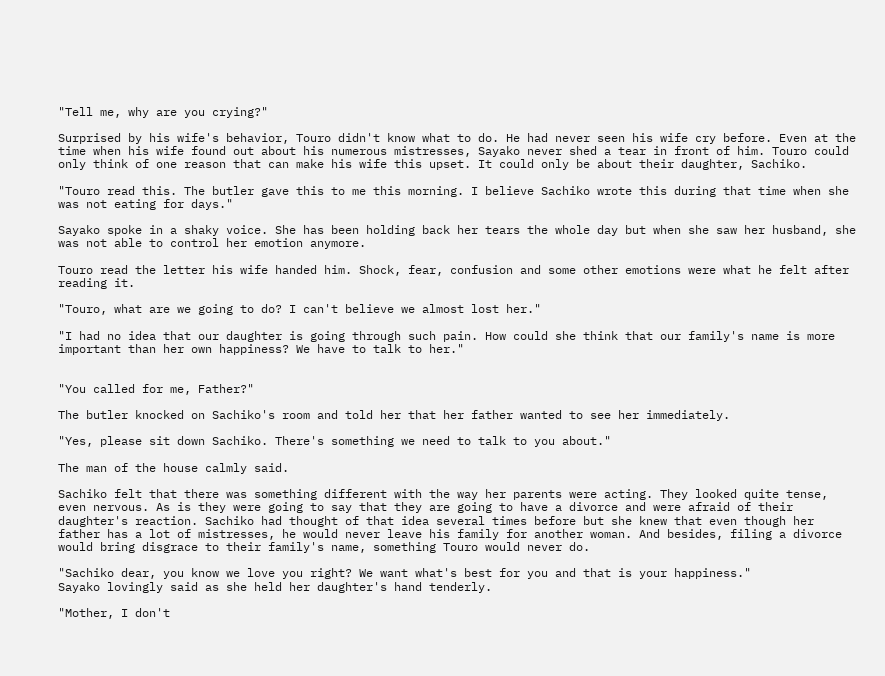"Tell me, why are you crying?"

Surprised by his wife's behavior, Touro didn't know what to do. He had never seen his wife cry before. Even at the time when his wife found out about his numerous mistresses, Sayako never shed a tear in front of him. Touro could only think of one reason that can make his wife this upset. It could only be about their daughter, Sachiko.

"Touro read this. The butler gave this to me this morning. I believe Sachiko wrote this during that time when she was not eating for days."

Sayako spoke in a shaky voice. She has been holding back her tears the whole day but when she saw her husband, she was not able to control her emotion anymore.

Touro read the letter his wife handed him. Shock, fear, confusion and some other emotions were what he felt after reading it.

"Touro, what are we going to do? I can't believe we almost lost her."

"I had no idea that our daughter is going through such pain. How could she think that our family's name is more important than her own happiness? We have to talk to her."


"You called for me, Father?"

The butler knocked on Sachiko's room and told her that her father wanted to see her immediately.

"Yes, please sit down Sachiko. There's something we need to talk to you about."

The man of the house calmly said.

Sachiko felt that there was something different with the way her parents were acting. They looked quite tense, even nervous. As is they were going to say that they are going to have a divorce and were afraid of their daughter's reaction. Sachiko had thought of that idea several times before but she knew that even though her father has a lot of mistresses, he would never leave his family for another woman. And besides, filing a divorce would bring disgrace to their family's name, something Touro would never do.

"Sachiko dear, you know we love you right? We want what's best for you and that is your happiness."
Sayako lovingly said as she held her daughter's hand tenderly.

"Mother, I don't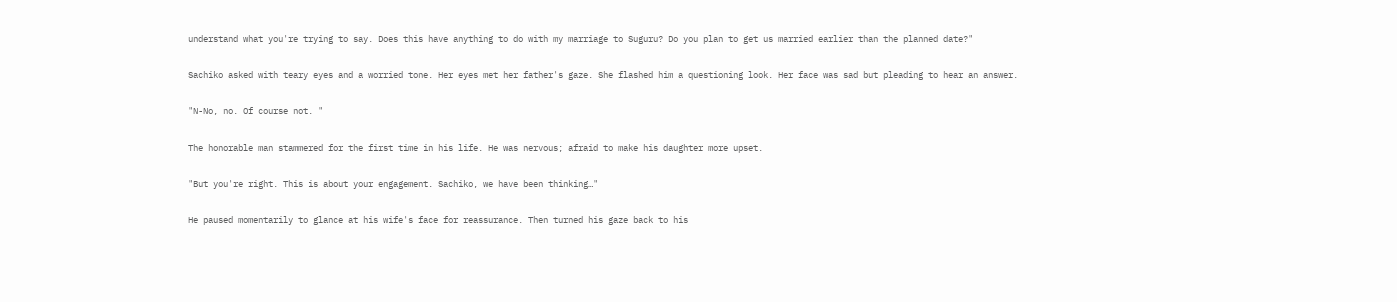understand what you're trying to say. Does this have anything to do with my marriage to Suguru? Do you plan to get us married earlier than the planned date?"

Sachiko asked with teary eyes and a worried tone. Her eyes met her father's gaze. She flashed him a questioning look. Her face was sad but pleading to hear an answer.

"N-No, no. Of course not. "

The honorable man stammered for the first time in his life. He was nervous; afraid to make his daughter more upset.

"But you're right. This is about your engagement. Sachiko, we have been thinking…"

He paused momentarily to glance at his wife's face for reassurance. Then turned his gaze back to his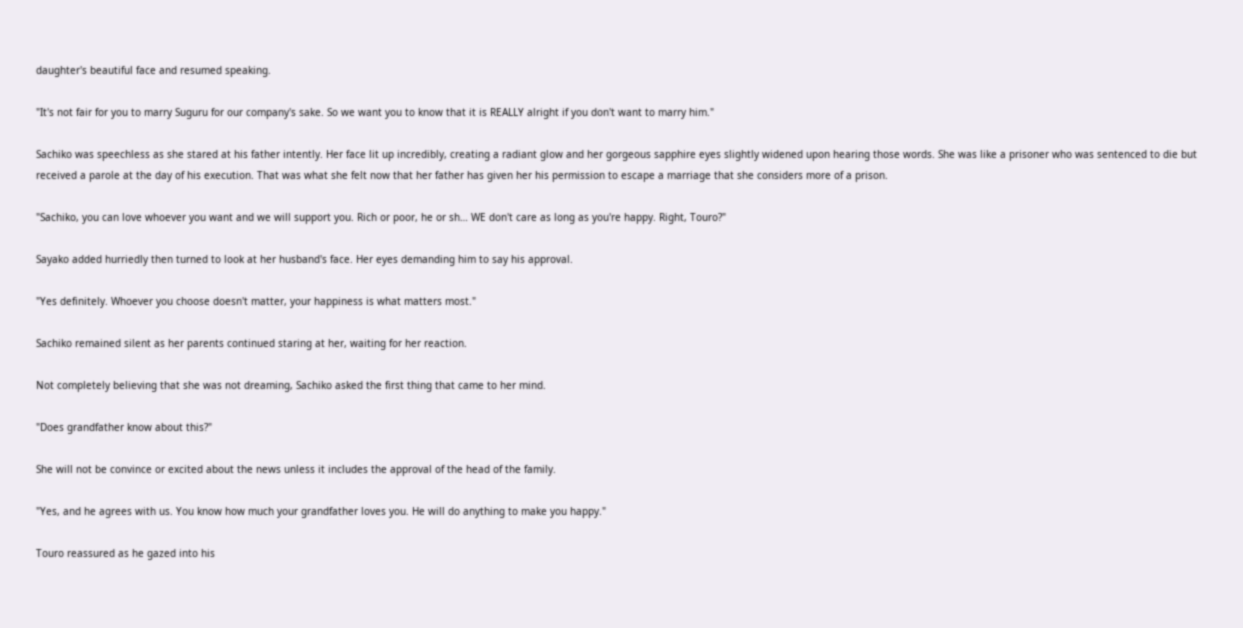daughter's beautiful face and resumed speaking.

"It's not fair for you to marry Suguru for our company's sake. So we want you to know that it is REALLY alright if you don't want to marry him."

Sachiko was speechless as she stared at his father intently. Her face lit up incredibly, creating a radiant glow and her gorgeous sapphire eyes slightly widened upon hearing those words. She was like a prisoner who was sentenced to die but received a parole at the day of his execution. That was what she felt now that her father has given her his permission to escape a marriage that she considers more of a prison.

"Sachiko, you can love whoever you want and we will support you. Rich or poor, he or sh… WE don't care as long as you're happy. Right, Touro?"

Sayako added hurriedly then turned to look at her husband's face. Her eyes demanding him to say his approval.

"Yes definitely. Whoever you choose doesn't matter, your happiness is what matters most."

Sachiko remained silent as her parents continued staring at her, waiting for her reaction.

Not completely believing that she was not dreaming, Sachiko asked the first thing that came to her mind.

"Does grandfather know about this?"

She will not be convince or excited about the news unless it includes the approval of the head of the family.

"Yes, and he agrees with us. You know how much your grandfather loves you. He will do anything to make you happy."

Touro reassured as he gazed into his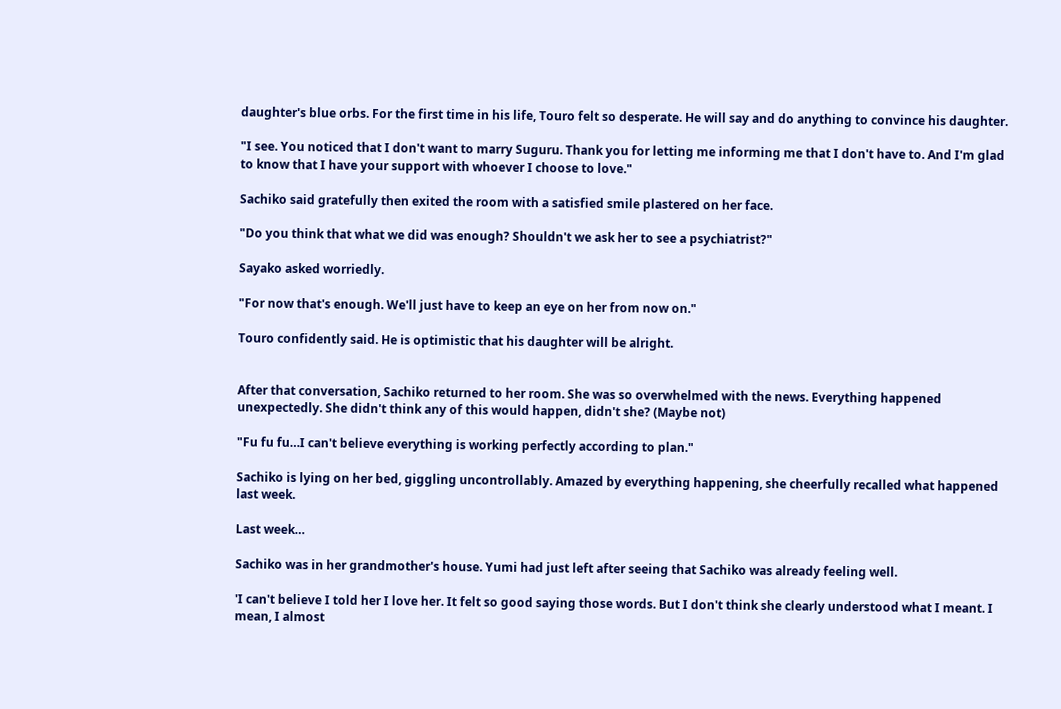daughter's blue orbs. For the first time in his life, Touro felt so desperate. He will say and do anything to convince his daughter.

"I see. You noticed that I don't want to marry Suguru. Thank you for letting me informing me that I don't have to. And I'm glad to know that I have your support with whoever I choose to love."

Sachiko said gratefully then exited the room with a satisfied smile plastered on her face.

"Do you think that what we did was enough? Shouldn't we ask her to see a psychiatrist?"

Sayako asked worriedly.

"For now that's enough. We'll just have to keep an eye on her from now on."

Touro confidently said. He is optimistic that his daughter will be alright.


After that conversation, Sachiko returned to her room. She was so overwhelmed with the news. Everything happened unexpectedly. She didn't think any of this would happen, didn't she? (Maybe not)

"Fu fu fu…I can't believe everything is working perfectly according to plan."

Sachiko is lying on her bed, giggling uncontrollably. Amazed by everything happening, she cheerfully recalled what happened last week.

Last week…

Sachiko was in her grandmother's house. Yumi had just left after seeing that Sachiko was already feeling well.

'I can't believe I told her I love her. It felt so good saying those words. But I don't think she clearly understood what I meant. I mean, I almost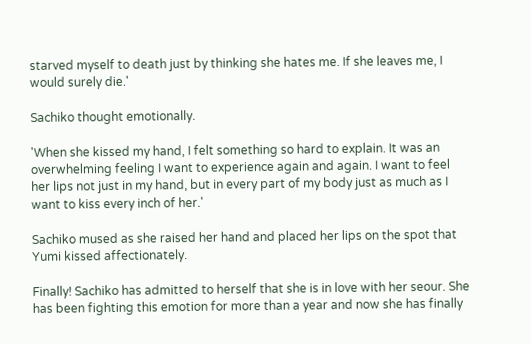starved myself to death just by thinking she hates me. If she leaves me, I would surely die.'

Sachiko thought emotionally.

'When she kissed my hand, I felt something so hard to explain. It was an overwhelming feeling I want to experience again and again. I want to feel her lips not just in my hand, but in every part of my body just as much as I want to kiss every inch of her.'

Sachiko mused as she raised her hand and placed her lips on the spot that Yumi kissed affectionately.

Finally! Sachiko has admitted to herself that she is in love with her seour. She has been fighting this emotion for more than a year and now she has finally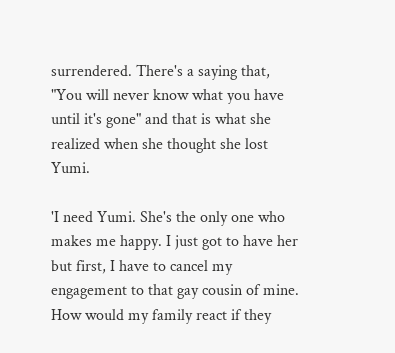surrendered. There's a saying that, "You will never know what you have until it's gone" and that is what she realized when she thought she lost Yumi.

'I need Yumi. She's the only one who makes me happy. I just got to have her but first, I have to cancel my engagement to that gay cousin of mine. How would my family react if they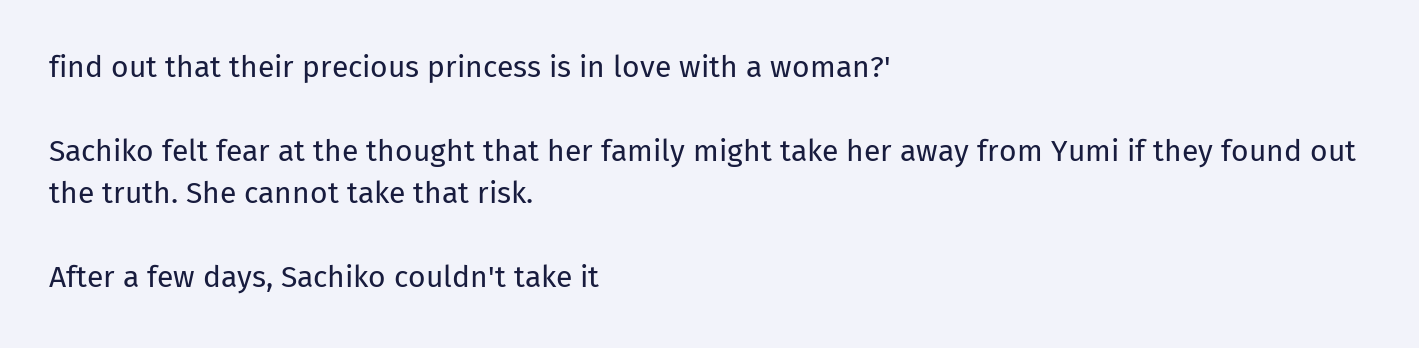find out that their precious princess is in love with a woman?'

Sachiko felt fear at the thought that her family might take her away from Yumi if they found out the truth. She cannot take that risk.

After a few days, Sachiko couldn't take it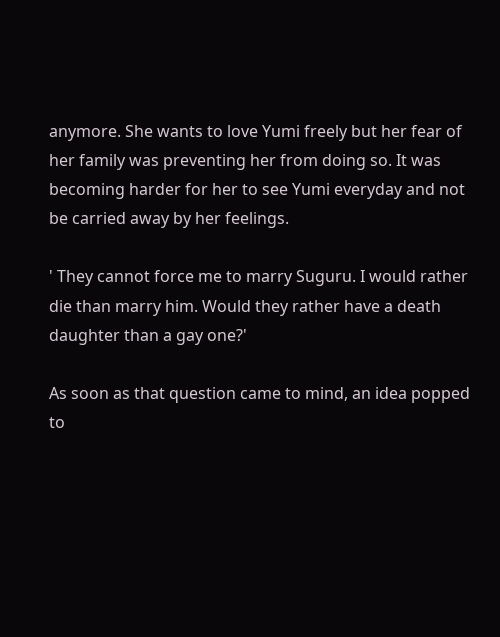anymore. She wants to love Yumi freely but her fear of her family was preventing her from doing so. It was becoming harder for her to see Yumi everyday and not be carried away by her feelings.

' They cannot force me to marry Suguru. I would rather die than marry him. Would they rather have a death daughter than a gay one?'

As soon as that question came to mind, an idea popped to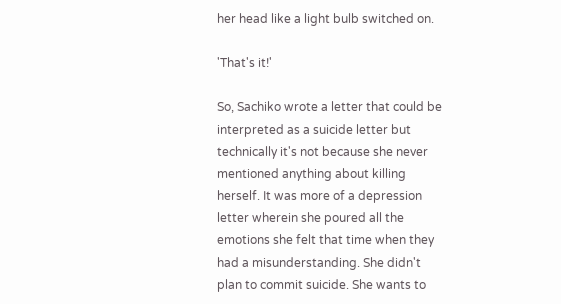her head like a light bulb switched on.

'That's it!'

So, Sachiko wrote a letter that could be interpreted as a suicide letter but technically it's not because she never mentioned anything about killing herself. It was more of a depression letter wherein she poured all the emotions she felt that time when they had a misunderstanding. She didn't plan to commit suicide. She wants to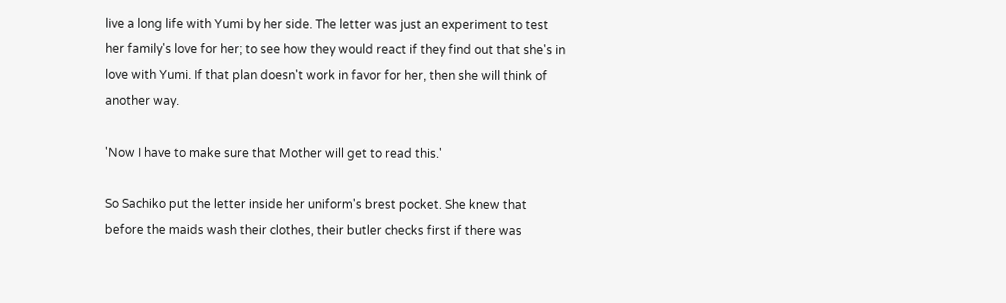live a long life with Yumi by her side. The letter was just an experiment to test her family's love for her; to see how they would react if they find out that she's in love with Yumi. If that plan doesn't work in favor for her, then she will think of another way.

'Now I have to make sure that Mother will get to read this.'

So Sachiko put the letter inside her uniform's brest pocket. She knew that before the maids wash their clothes, their butler checks first if there was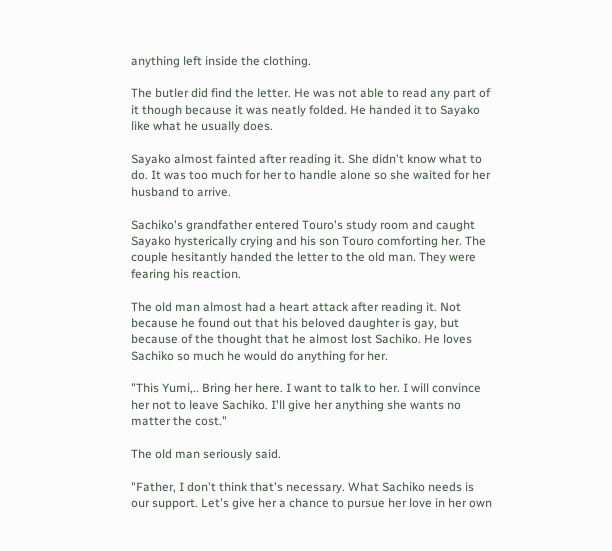anything left inside the clothing.

The butler did find the letter. He was not able to read any part of it though because it was neatly folded. He handed it to Sayako like what he usually does.

Sayako almost fainted after reading it. She didn't know what to do. It was too much for her to handle alone so she waited for her husband to arrive.

Sachiko's grandfather entered Touro's study room and caught Sayako hysterically crying and his son Touro comforting her. The couple hesitantly handed the letter to the old man. They were fearing his reaction.

The old man almost had a heart attack after reading it. Not because he found out that his beloved daughter is gay, but because of the thought that he almost lost Sachiko. He loves Sachiko so much he would do anything for her.

"This Yumi,.. Bring her here. I want to talk to her. I will convince her not to leave Sachiko. I'll give her anything she wants no matter the cost."

The old man seriously said.

"Father, I don't think that's necessary. What Sachiko needs is our support. Let's give her a chance to pursue her love in her own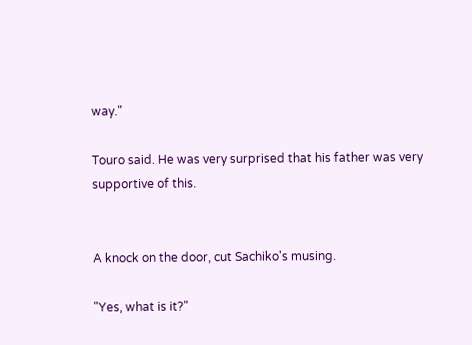way."

Touro said. He was very surprised that his father was very supportive of this.


A knock on the door, cut Sachiko's musing.

"Yes, what is it?"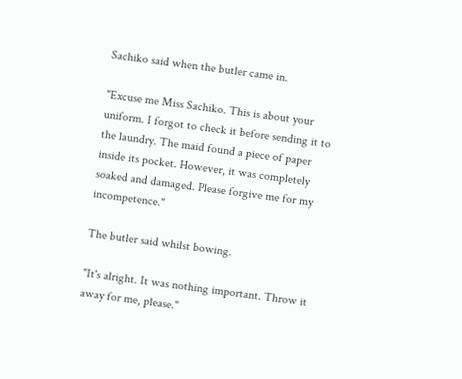Sachiko said when the butler came in.

"Excuse me Miss Sachiko. This is about your uniform. I forgot to check it before sending it to the laundry. The maid found a piece of paper inside its pocket. However, it was completely soaked and damaged. Please forgive me for my incompetence."

The butler said whilst bowing.

"It's alright. It was nothing important. Throw it away for me, please."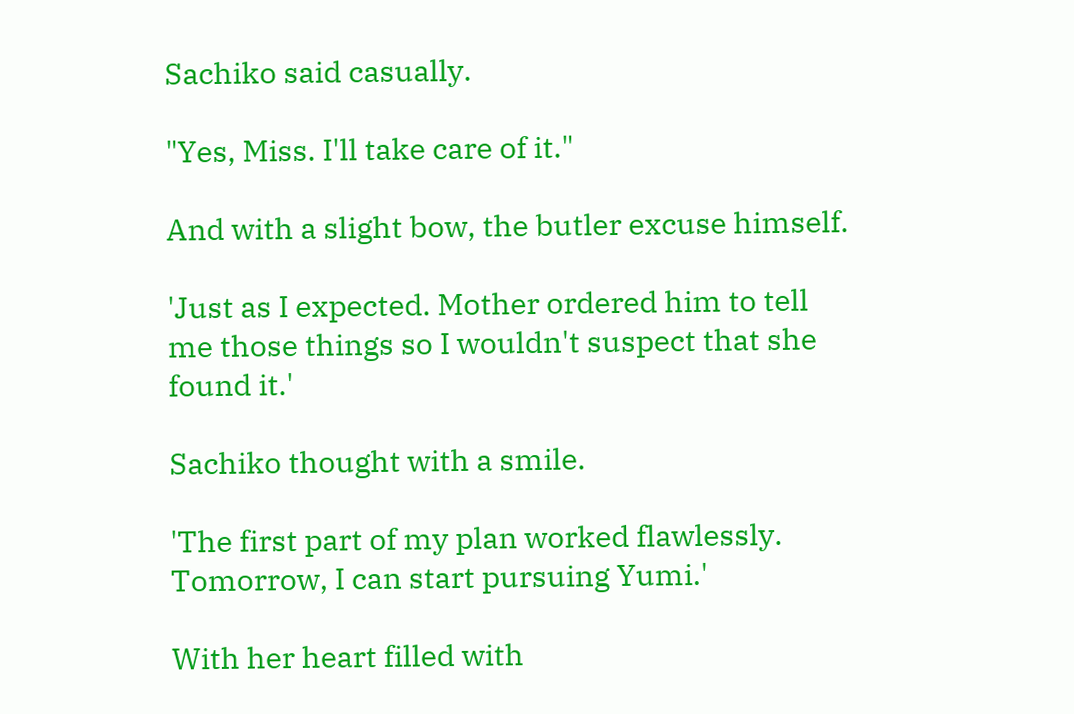Sachiko said casually.

"Yes, Miss. I'll take care of it."

And with a slight bow, the butler excuse himself.

'Just as I expected. Mother ordered him to tell me those things so I wouldn't suspect that she found it.'

Sachiko thought with a smile.

'The first part of my plan worked flawlessly. Tomorrow, I can start pursuing Yumi.'

With her heart filled with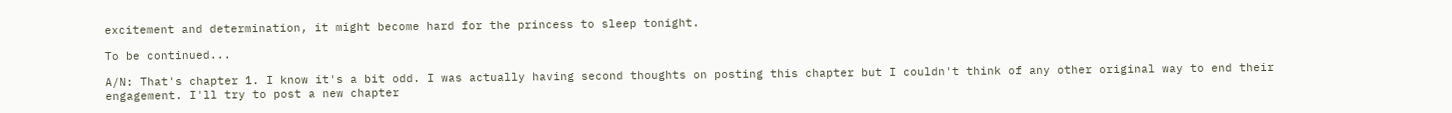excitement and determination, it might become hard for the princess to sleep tonight.

To be continued...

A/N: That's chapter 1. I know it's a bit odd. I was actually having second thoughts on posting this chapter but I couldn't think of any other original way to end their engagement. I'll try to post a new chapter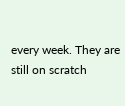every week. They are still on scratch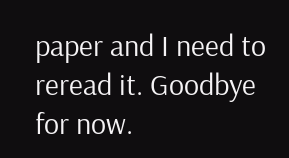paper and I need to reread it. Goodbye for now.